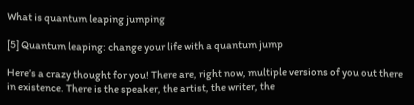What is quantum leaping jumping

[5] Quantum leaping: change your life with a quantum jump

Here’s a crazy thought for you! There are, right now, multiple versions of you out there in existence. There is the speaker, the artist, the writer, the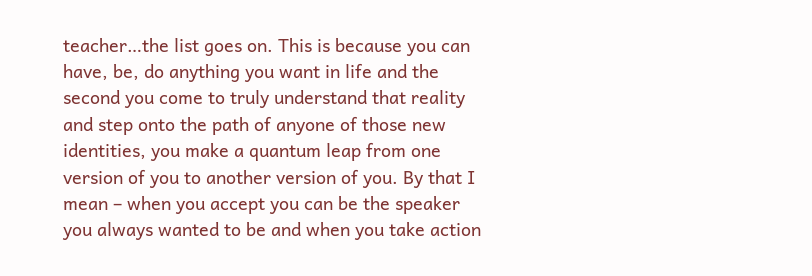teacher…the list goes on. This is because you can have, be, do anything you want in life and the second you come to truly understand that reality and step onto the path of anyone of those new identities, you make a quantum leap from one version of you to another version of you. By that I mean – when you accept you can be the speaker you always wanted to be and when you take action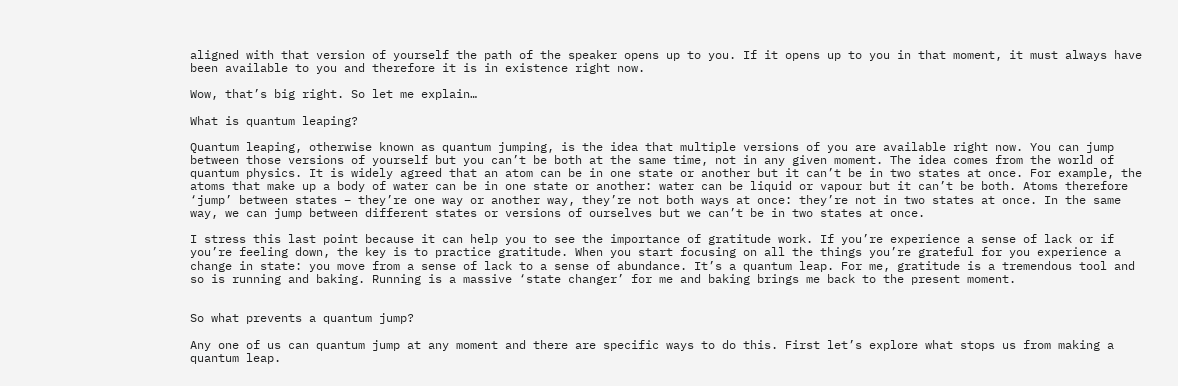aligned with that version of yourself the path of the speaker opens up to you. If it opens up to you in that moment, it must always have been available to you and therefore it is in existence right now.

Wow, that’s big right. So let me explain…

What is quantum leaping?

Quantum leaping, otherwise known as quantum jumping, is the idea that multiple versions of you are available right now. You can jump between those versions of yourself but you can’t be both at the same time, not in any given moment. The idea comes from the world of quantum physics. It is widely agreed that an atom can be in one state or another but it can’t be in two states at once. For example, the atoms that make up a body of water can be in one state or another: water can be liquid or vapour but it can’t be both. Atoms therefore ‘jump’ between states – they’re one way or another way, they’re not both ways at once: they’re not in two states at once. In the same way, we can jump between different states or versions of ourselves but we can’t be in two states at once.

I stress this last point because it can help you to see the importance of gratitude work. If you’re experience a sense of lack or if you’re feeling down, the key is to practice gratitude. When you start focusing on all the things you’re grateful for you experience a change in state: you move from a sense of lack to a sense of abundance. It’s a quantum leap. For me, gratitude is a tremendous tool and so is running and baking. Running is a massive ‘state changer’ for me and baking brings me back to the present moment.


So what prevents a quantum jump?

Any one of us can quantum jump at any moment and there are specific ways to do this. First let’s explore what stops us from making a quantum leap.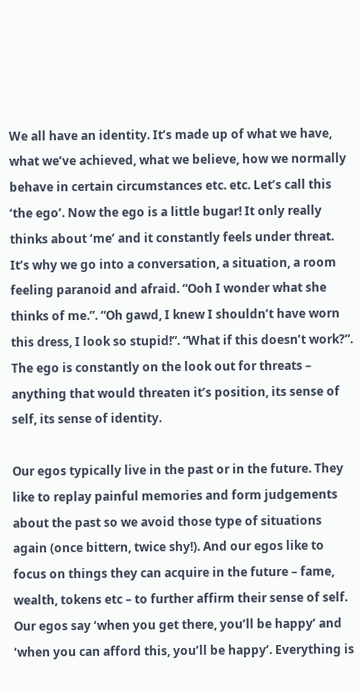We all have an identity. It’s made up of what we have, what we’ve achieved, what we believe, how we normally behave in certain circumstances etc. etc. Let’s call this ‘the ego’. Now the ego is a little bugar! It only really thinks about ‘me’ and it constantly feels under threat. It’s why we go into a conversation, a situation, a room feeling paranoid and afraid. “Ooh I wonder what she thinks of me.”. “Oh gawd, I knew I shouldn’t have worn this dress, I look so stupid!”. “What if this doesn’t work?”. The ego is constantly on the look out for threats – anything that would threaten it’s position, its sense of self, its sense of identity.

Our egos typically live in the past or in the future. They like to replay painful memories and form judgements about the past so we avoid those type of situations again (once bittern, twice shy!). And our egos like to focus on things they can acquire in the future – fame, wealth, tokens etc – to further affirm their sense of self. Our egos say ‘when you get there, you’ll be happy’ and ‘when you can afford this, you’ll be happy’. Everything is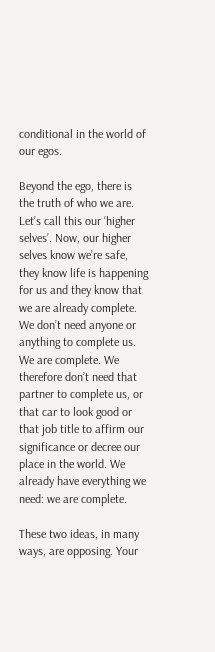conditional in the world of our egos.

Beyond the ego, there is the truth of who we are. Let’s call this our ‘higher selves’. Now, our higher selves know we’re safe, they know life is happening for us and they know that we are already complete. We don’t need anyone or anything to complete us. We are complete. We therefore don’t need that partner to complete us, or that car to look good or that job title to affirm our significance or decree our place in the world. We already have everything we need: we are complete.

These two ideas, in many ways, are opposing. Your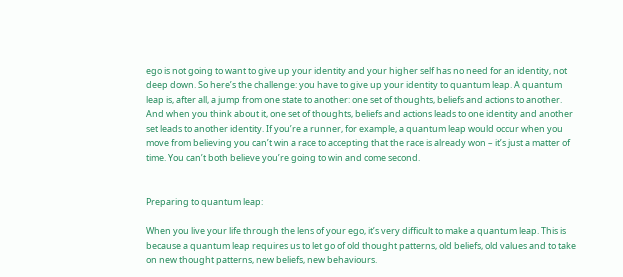ego is not going to want to give up your identity and your higher self has no need for an identity, not deep down. So here’s the challenge: you have to give up your identity to quantum leap. A quantum leap is, after all, a jump from one state to another: one set of thoughts, beliefs and actions to another. And when you think about it, one set of thoughts, beliefs and actions leads to one identity and another set leads to another identity. If you’re a runner, for example, a quantum leap would occur when you move from believing you can’t win a race to accepting that the race is already won – it’s just a matter of time. You can’t both believe you’re going to win and come second.


Preparing to quantum leap:

When you live your life through the lens of your ego, it’s very difficult to make a quantum leap. This is because a quantum leap requires us to let go of old thought patterns, old beliefs, old values and to take on new thought patterns, new beliefs, new behaviours.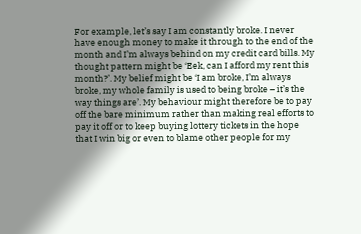For example, let’s say I am constantly broke. I never have enough money to make it through to the end of the month and I’m always behind on my credit card bills. My thought pattern might be ‘Eek, can I afford my rent this month?’. My belief might be ‘I am broke, I’m always broke, my whole family is used to being broke – it’s the way things are’. My behaviour might therefore be to pay off the bare minimum rather than making real efforts to pay it off or to keep buying lottery tickets in the hope that I win big or even to blame other people for my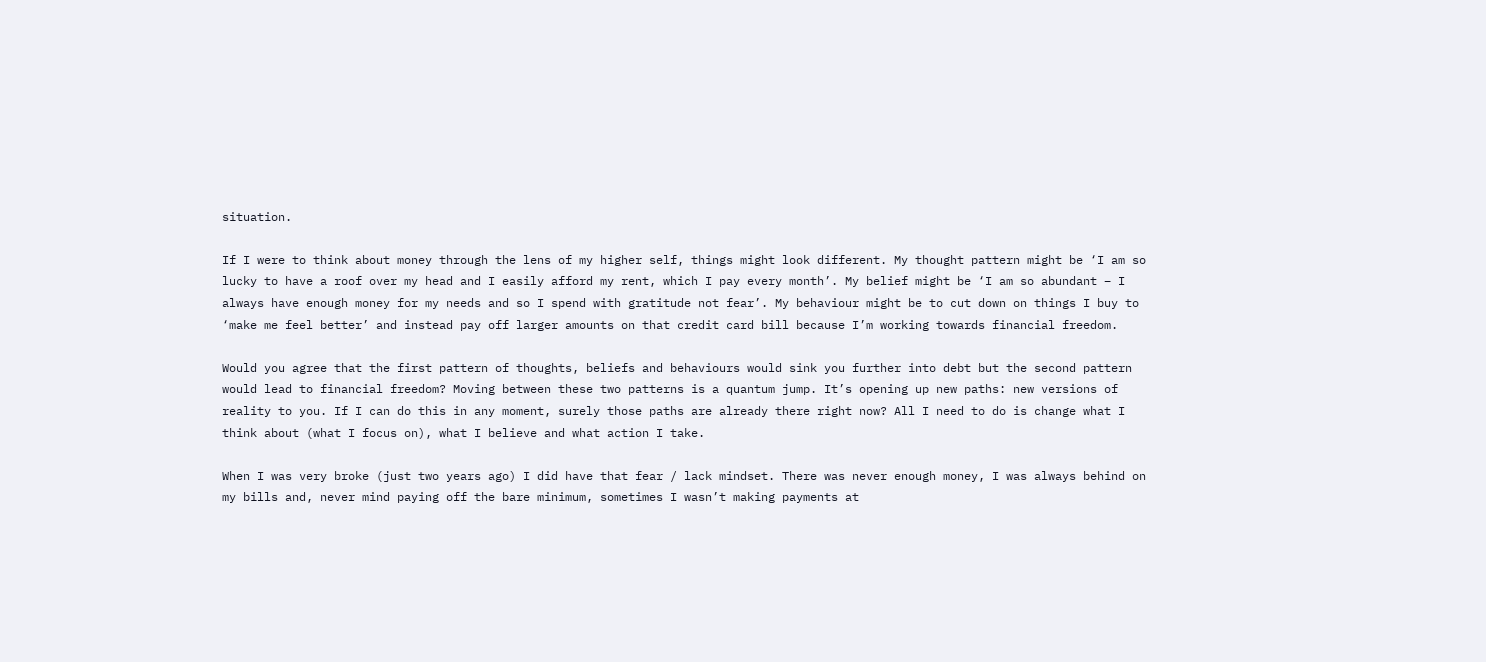situation.

If I were to think about money through the lens of my higher self, things might look different. My thought pattern might be ‘I am so lucky to have a roof over my head and I easily afford my rent, which I pay every month’. My belief might be ‘I am so abundant – I always have enough money for my needs and so I spend with gratitude not fear’. My behaviour might be to cut down on things I buy to ‘make me feel better’ and instead pay off larger amounts on that credit card bill because I’m working towards financial freedom.

Would you agree that the first pattern of thoughts, beliefs and behaviours would sink you further into debt but the second pattern would lead to financial freedom? Moving between these two patterns is a quantum jump. It’s opening up new paths: new versions of reality to you. If I can do this in any moment, surely those paths are already there right now? All I need to do is change what I think about (what I focus on), what I believe and what action I take.

When I was very broke (just two years ago) I did have that fear / lack mindset. There was never enough money, I was always behind on my bills and, never mind paying off the bare minimum, sometimes I wasn’t making payments at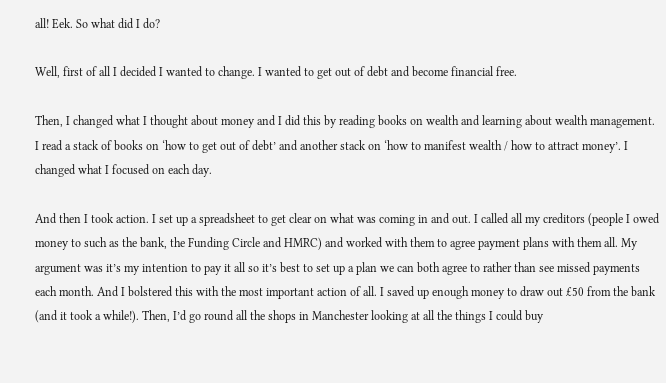all! Eek. So what did I do?

Well, first of all I decided I wanted to change. I wanted to get out of debt and become financial free.

Then, I changed what I thought about money and I did this by reading books on wealth and learning about wealth management. I read a stack of books on ‘how to get out of debt’ and another stack on ‘how to manifest wealth / how to attract money’. I changed what I focused on each day.

And then I took action. I set up a spreadsheet to get clear on what was coming in and out. I called all my creditors (people I owed money to such as the bank, the Funding Circle and HMRC) and worked with them to agree payment plans with them all. My argument was it’s my intention to pay it all so it’s best to set up a plan we can both agree to rather than see missed payments each month. And I bolstered this with the most important action of all. I saved up enough money to draw out £50 from the bank (and it took a while!). Then, I’d go round all the shops in Manchester looking at all the things I could buy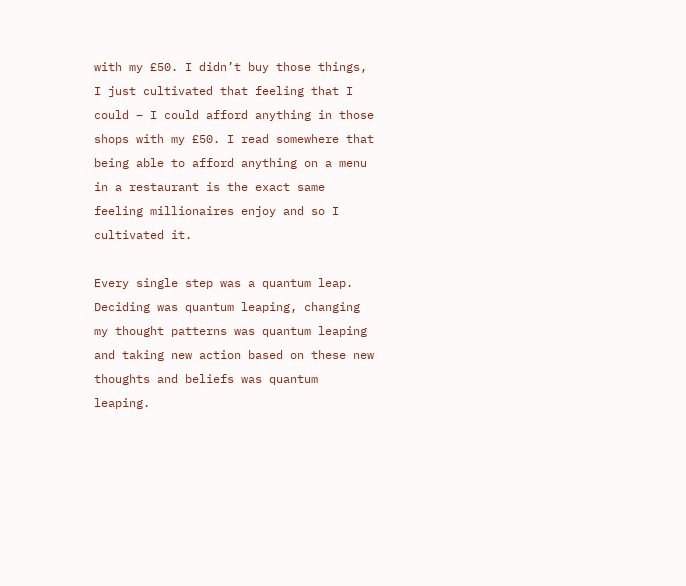with my £50. I didn’t buy those things, I just cultivated that feeling that I could – I could afford anything in those shops with my £50. I read somewhere that being able to afford anything on a menu in a restaurant is the exact same feeling millionaires enjoy and so I cultivated it.

Every single step was a quantum leap. Deciding was quantum leaping, changing my thought patterns was quantum leaping and taking new action based on these new thoughts and beliefs was quantum leaping.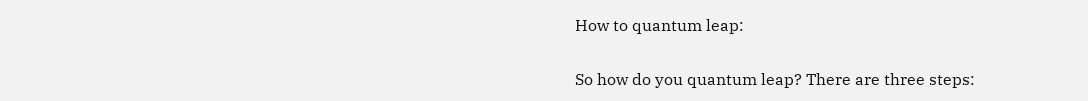How to quantum leap:

So how do you quantum leap? There are three steps: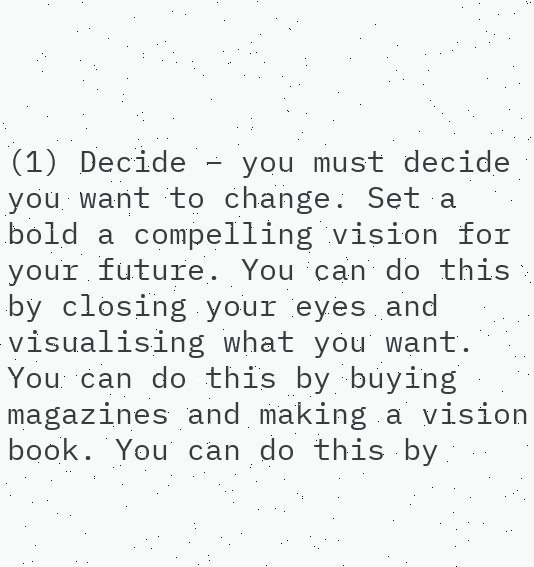(1) Decide – you must decide you want to change. Set a bold a compelling vision for your future. You can do this by closing your eyes and visualising what you want. You can do this by buying magazines and making a vision book. You can do this by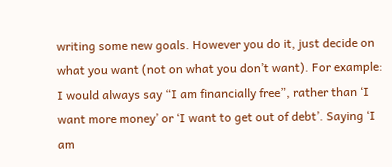writing some new goals. However you do it, just decide on what you want (not on what you don’t want). For example: I would always say “I am financially free”, rather than ‘I want more money’ or ‘I want to get out of debt’. Saying ‘I am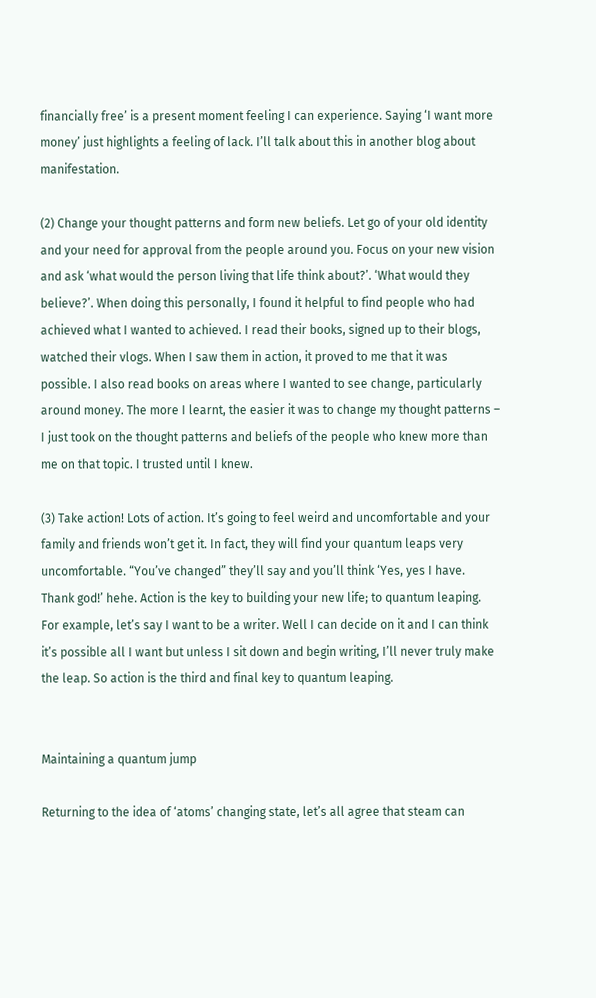financially free’ is a present moment feeling I can experience. Saying ‘I want more money’ just highlights a feeling of lack. I’ll talk about this in another blog about manifestation.

(2) Change your thought patterns and form new beliefs. Let go of your old identity and your need for approval from the people around you. Focus on your new vision and ask ‘what would the person living that life think about?’. ‘What would they believe?’. When doing this personally, I found it helpful to find people who had achieved what I wanted to achieved. I read their books, signed up to their blogs, watched their vlogs. When I saw them in action, it proved to me that it was possible. I also read books on areas where I wanted to see change, particularly around money. The more I learnt, the easier it was to change my thought patterns – I just took on the thought patterns and beliefs of the people who knew more than me on that topic. I trusted until I knew.

(3) Take action! Lots of action. It’s going to feel weird and uncomfortable and your family and friends won’t get it. In fact, they will find your quantum leaps very uncomfortable. “You’ve changed” they’ll say and you’ll think ‘Yes, yes I have. Thank god!’ hehe. Action is the key to building your new life; to quantum leaping. For example, let’s say I want to be a writer. Well I can decide on it and I can think it’s possible all I want but unless I sit down and begin writing, I’ll never truly make the leap. So action is the third and final key to quantum leaping.


Maintaining a quantum jump

Returning to the idea of ‘atoms’ changing state, let’s all agree that steam can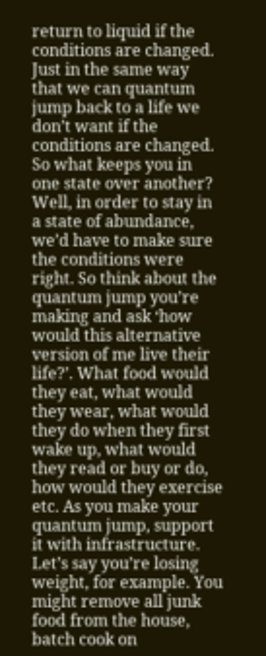return to liquid if the conditions are changed. Just in the same way that we can quantum jump back to a life we don’t want if the conditions are changed. So what keeps you in one state over another? Well, in order to stay in a state of abundance, we’d have to make sure the conditions were right. So think about the quantum jump you’re making and ask ‘how would this alternative version of me live their life?’. What food would they eat, what would they wear, what would they do when they first wake up, what would they read or buy or do, how would they exercise etc. As you make your quantum jump, support it with infrastructure. Let’s say you’re losing weight, for example. You might remove all junk food from the house, batch cook on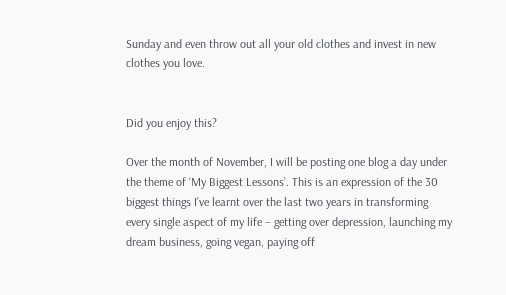Sunday and even throw out all your old clothes and invest in new clothes you love.


Did you enjoy this?

Over the month of November, I will be posting one blog a day under the theme of ‘My Biggest Lessons’. This is an expression of the 30 biggest things I’ve learnt over the last two years in transforming every single aspect of my life – getting over depression, launching my dream business, going vegan, paying off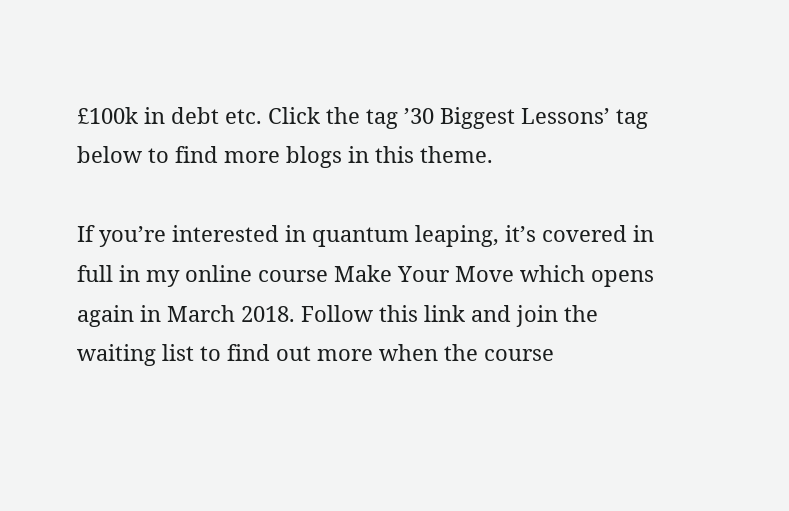£100k in debt etc. Click the tag ’30 Biggest Lessons’ tag below to find more blogs in this theme.

If you’re interested in quantum leaping, it’s covered in full in my online course Make Your Move which opens again in March 2018. Follow this link and join the waiting list to find out more when the course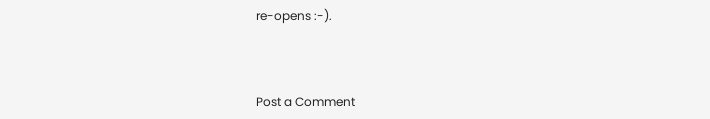re-opens :-).



Post a Comment